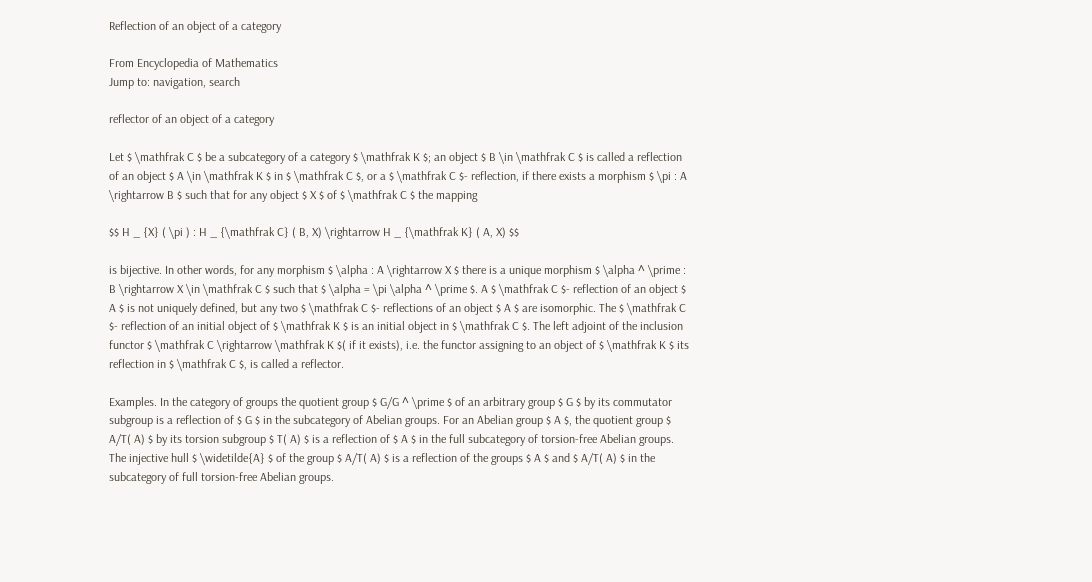Reflection of an object of a category

From Encyclopedia of Mathematics
Jump to: navigation, search

reflector of an object of a category

Let $ \mathfrak C $ be a subcategory of a category $ \mathfrak K $; an object $ B \in \mathfrak C $ is called a reflection of an object $ A \in \mathfrak K $ in $ \mathfrak C $, or a $ \mathfrak C $- reflection, if there exists a morphism $ \pi : A \rightarrow B $ such that for any object $ X $ of $ \mathfrak C $ the mapping

$$ H _ {X} ( \pi ) : H _ {\mathfrak C} ( B, X) \rightarrow H _ {\mathfrak K} ( A, X) $$

is bijective. In other words, for any morphism $ \alpha : A \rightarrow X $ there is a unique morphism $ \alpha ^ \prime : B \rightarrow X \in \mathfrak C $ such that $ \alpha = \pi \alpha ^ \prime $. A $ \mathfrak C $- reflection of an object $ A $ is not uniquely defined, but any two $ \mathfrak C $- reflections of an object $ A $ are isomorphic. The $ \mathfrak C $- reflection of an initial object of $ \mathfrak K $ is an initial object in $ \mathfrak C $. The left adjoint of the inclusion functor $ \mathfrak C \rightarrow \mathfrak K $( if it exists), i.e. the functor assigning to an object of $ \mathfrak K $ its reflection in $ \mathfrak C $, is called a reflector.

Examples. In the category of groups the quotient group $ G/G ^ \prime $ of an arbitrary group $ G $ by its commutator subgroup is a reflection of $ G $ in the subcategory of Abelian groups. For an Abelian group $ A $, the quotient group $ A/T( A) $ by its torsion subgroup $ T( A) $ is a reflection of $ A $ in the full subcategory of torsion-free Abelian groups. The injective hull $ \widetilde{A} $ of the group $ A/T( A) $ is a reflection of the groups $ A $ and $ A/T( A) $ in the subcategory of full torsion-free Abelian groups.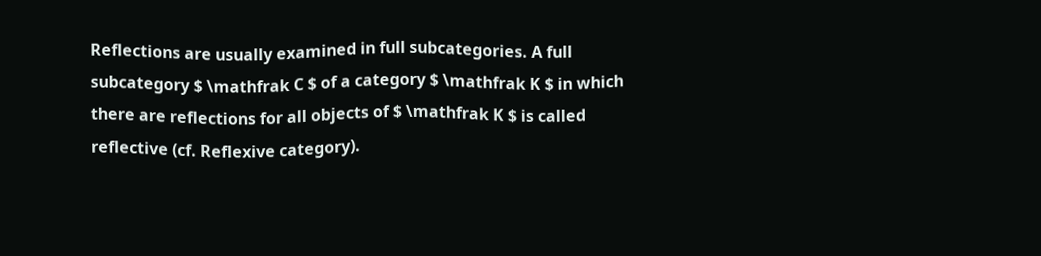Reflections are usually examined in full subcategories. A full subcategory $ \mathfrak C $ of a category $ \mathfrak K $ in which there are reflections for all objects of $ \mathfrak K $ is called reflective (cf. Reflexive category).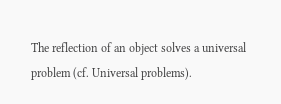The reflection of an object solves a universal problem (cf. Universal problems).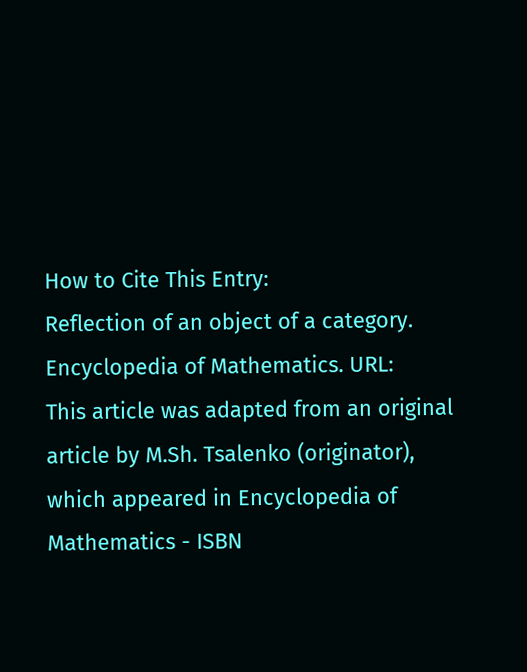How to Cite This Entry:
Reflection of an object of a category. Encyclopedia of Mathematics. URL:
This article was adapted from an original article by M.Sh. Tsalenko (originator), which appeared in Encyclopedia of Mathematics - ISBN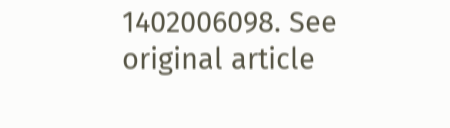1402006098. See original article